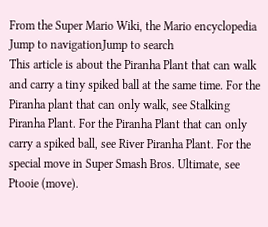From the Super Mario Wiki, the Mario encyclopedia
Jump to navigationJump to search
This article is about the Piranha Plant that can walk and carry a tiny spiked ball at the same time. For the Piranha plant that can only walk, see Stalking Piranha Plant. For the Piranha Plant that can only carry a spiked ball, see River Piranha Plant. For the special move in Super Smash Bros. Ultimate, see Ptooie (move).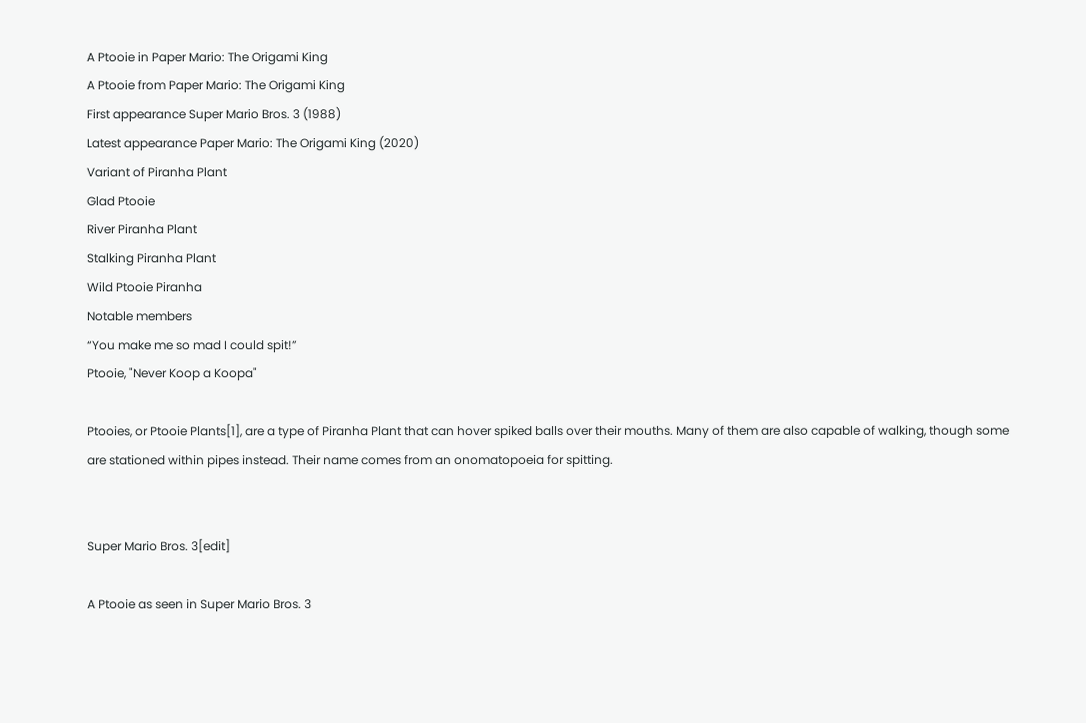A Ptooie in Paper Mario: The Origami King
A Ptooie from Paper Mario: The Origami King
First appearance Super Mario Bros. 3 (1988)
Latest appearance Paper Mario: The Origami King (2020)
Variant of Piranha Plant
Glad Ptooie
River Piranha Plant
Stalking Piranha Plant
Wild Ptooie Piranha
Notable members
“You make me so mad I could spit!”
Ptooie, "Never Koop a Koopa"

Ptooies, or Ptooie Plants[1], are a type of Piranha Plant that can hover spiked balls over their mouths. Many of them are also capable of walking, though some are stationed within pipes instead. Their name comes from an onomatopoeia for spitting.


Super Mario Bros. 3[edit]

A Ptooie as seen in Super Mario Bros. 3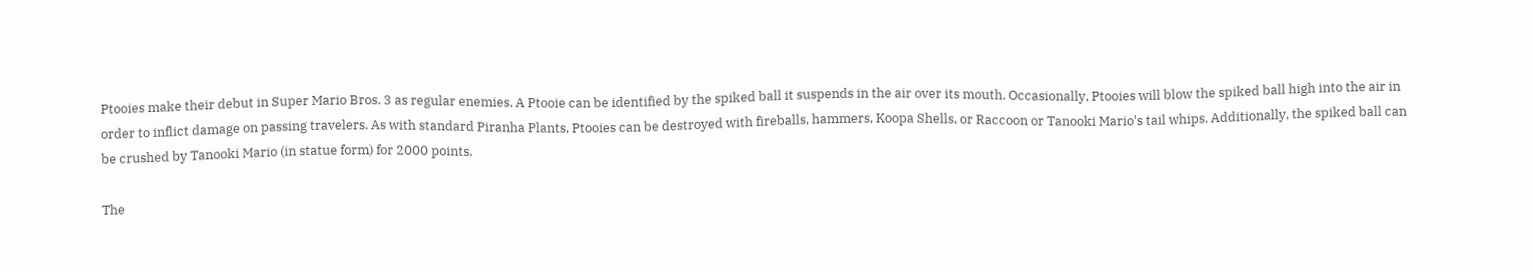Ptooies make their debut in Super Mario Bros. 3 as regular enemies. A Ptooie can be identified by the spiked ball it suspends in the air over its mouth. Occasionally, Ptooies will blow the spiked ball high into the air in order to inflict damage on passing travelers. As with standard Piranha Plants, Ptooies can be destroyed with fireballs, hammers, Koopa Shells, or Raccoon or Tanooki Mario's tail whips. Additionally, the spiked ball can be crushed by Tanooki Mario (in statue form) for 2000 points.

The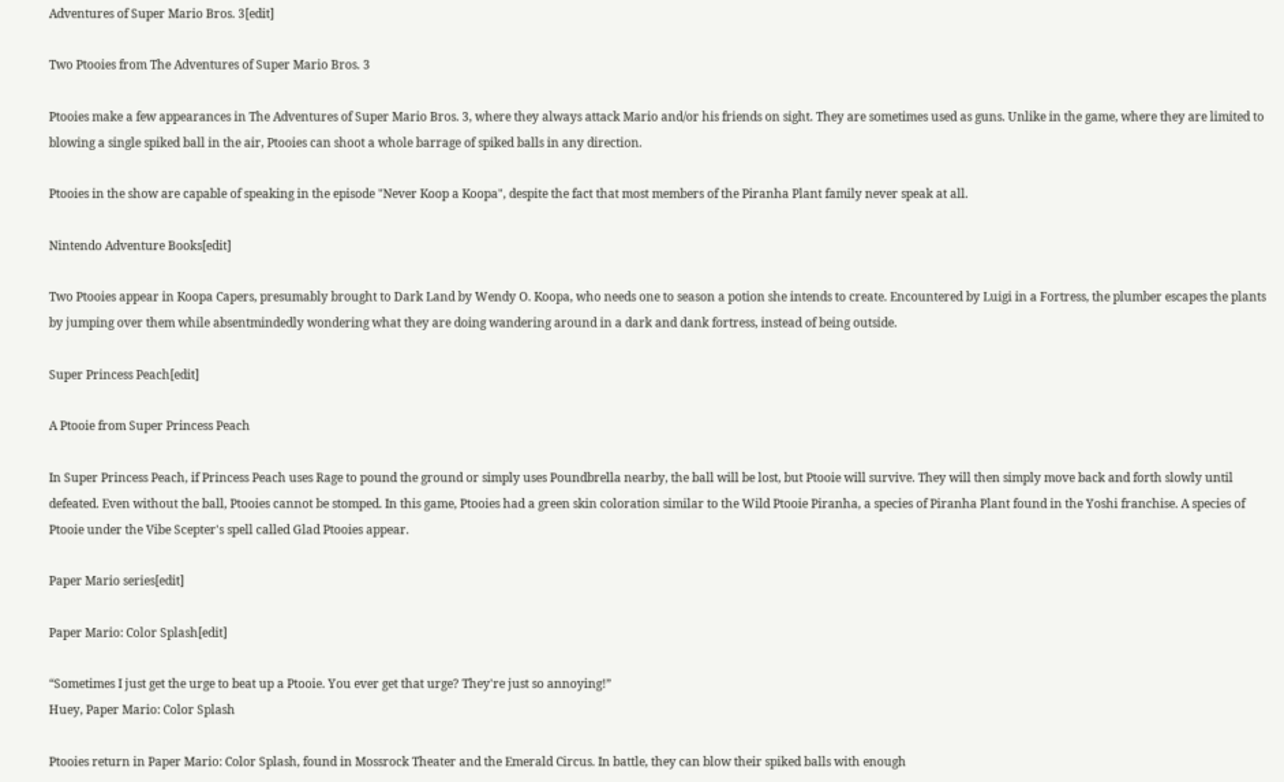Adventures of Super Mario Bros. 3[edit]

Two Ptooies from The Adventures of Super Mario Bros. 3

Ptooies make a few appearances in The Adventures of Super Mario Bros. 3, where they always attack Mario and/or his friends on sight. They are sometimes used as guns. Unlike in the game, where they are limited to blowing a single spiked ball in the air, Ptooies can shoot a whole barrage of spiked balls in any direction.

Ptooies in the show are capable of speaking in the episode "Never Koop a Koopa", despite the fact that most members of the Piranha Plant family never speak at all.

Nintendo Adventure Books[edit]

Two Ptooies appear in Koopa Capers, presumably brought to Dark Land by Wendy O. Koopa, who needs one to season a potion she intends to create. Encountered by Luigi in a Fortress, the plumber escapes the plants by jumping over them while absentmindedly wondering what they are doing wandering around in a dark and dank fortress, instead of being outside.

Super Princess Peach[edit]

A Ptooie from Super Princess Peach

In Super Princess Peach, if Princess Peach uses Rage to pound the ground or simply uses Poundbrella nearby, the ball will be lost, but Ptooie will survive. They will then simply move back and forth slowly until defeated. Even without the ball, Ptooies cannot be stomped. In this game, Ptooies had a green skin coloration similar to the Wild Ptooie Piranha, a species of Piranha Plant found in the Yoshi franchise. A species of Ptooie under the Vibe Scepter's spell called Glad Ptooies appear.

Paper Mario series[edit]

Paper Mario: Color Splash[edit]

“Sometimes I just get the urge to beat up a Ptooie. You ever get that urge? They're just so annoying!”
Huey, Paper Mario: Color Splash

Ptooies return in Paper Mario: Color Splash, found in Mossrock Theater and the Emerald Circus. In battle, they can blow their spiked balls with enough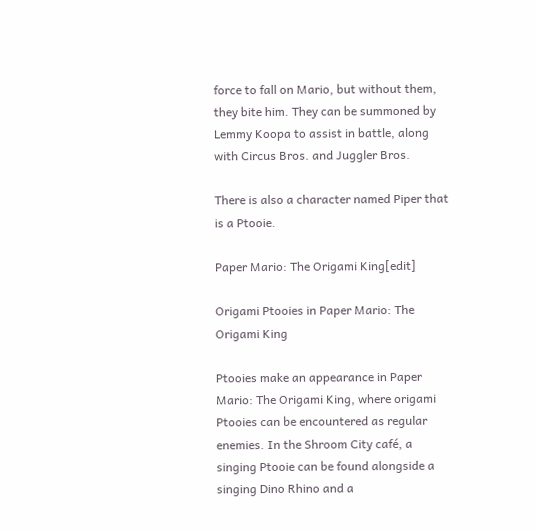force to fall on Mario, but without them, they bite him. They can be summoned by Lemmy Koopa to assist in battle, along with Circus Bros. and Juggler Bros.

There is also a character named Piper that is a Ptooie.

Paper Mario: The Origami King[edit]

Origami Ptooies in Paper Mario: The Origami King

Ptooies make an appearance in Paper Mario: The Origami King, where origami Ptooies can be encountered as regular enemies. In the Shroom City café, a singing Ptooie can be found alongside a singing Dino Rhino and a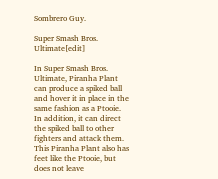Sombrero Guy.

Super Smash Bros. Ultimate[edit]

In Super Smash Bros. Ultimate, Piranha Plant can produce a spiked ball and hover it in place in the same fashion as a Ptooie. In addition, it can direct the spiked ball to other fighters and attack them. This Piranha Plant also has feet like the Ptooie, but does not leave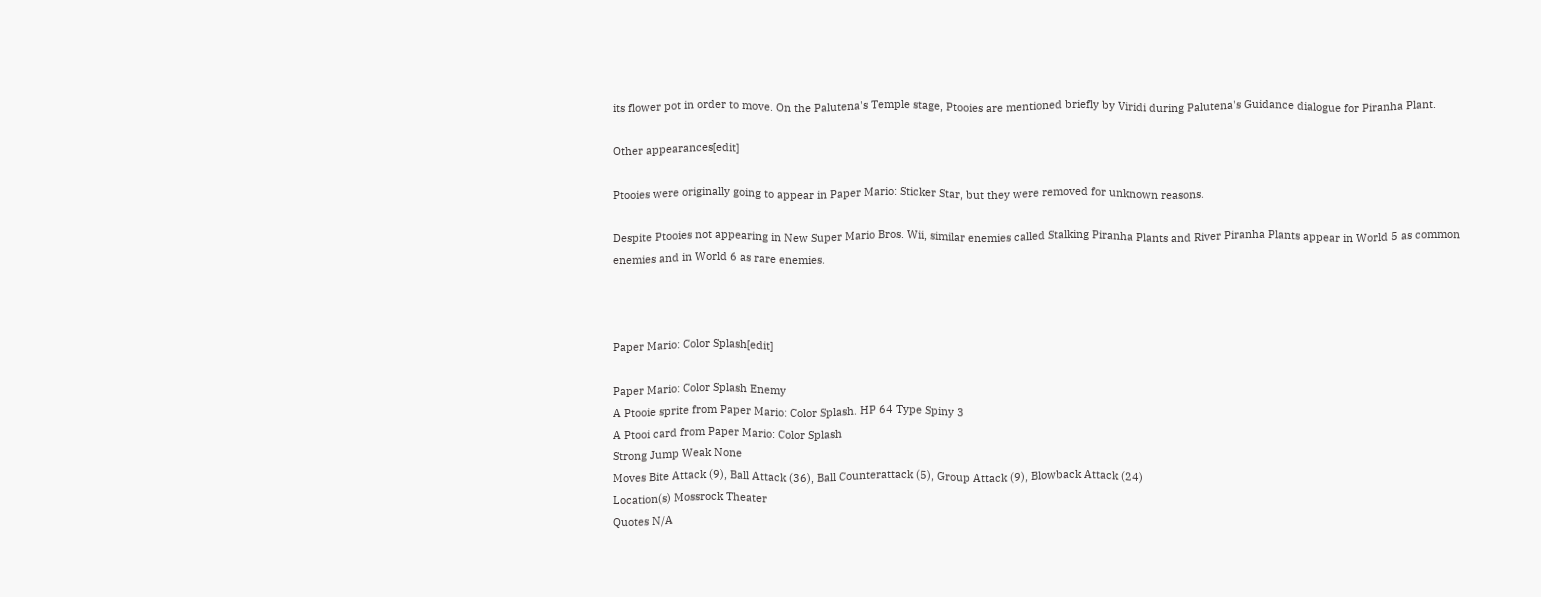its flower pot in order to move. On the Palutena's Temple stage, Ptooies are mentioned briefly by Viridi during Palutena's Guidance dialogue for Piranha Plant.

Other appearances[edit]

Ptooies were originally going to appear in Paper Mario: Sticker Star, but they were removed for unknown reasons.

Despite Ptooies not appearing in New Super Mario Bros. Wii, similar enemies called Stalking Piranha Plants and River Piranha Plants appear in World 5 as common enemies and in World 6 as rare enemies.



Paper Mario: Color Splash[edit]

Paper Mario: Color Splash Enemy
A Ptooie sprite from Paper Mario: Color Splash. HP 64 Type Spiny 3
A Ptooi card from Paper Mario: Color Splash
Strong Jump Weak None
Moves Bite Attack (9), Ball Attack (36), Ball Counterattack (5), Group Attack (9), Blowback Attack (24)
Location(s) Mossrock Theater
Quotes N/A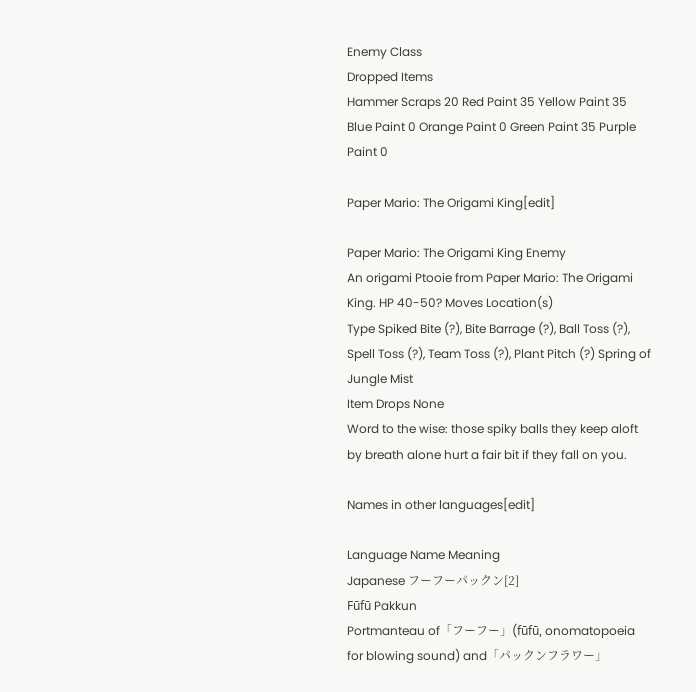Enemy Class
Dropped Items
Hammer Scraps 20 Red Paint 35 Yellow Paint 35 Blue Paint 0 Orange Paint 0 Green Paint 35 Purple Paint 0

Paper Mario: The Origami King[edit]

Paper Mario: The Origami King Enemy
An origami Ptooie from Paper Mario: The Origami King. HP 40-50? Moves Location(s)
Type Spiked Bite (?), Bite Barrage (?), Ball Toss (?), Spell Toss (?), Team Toss (?), Plant Pitch (?) Spring of Jungle Mist
Item Drops None
Word to the wise: those spiky balls they keep aloft by breath alone hurt a fair bit if they fall on you.

Names in other languages[edit]

Language Name Meaning
Japanese フーフーパックン[2]
Fūfū Pakkun
Portmanteau of「フーフー」(fūfū, onomatopoeia for blowing sound) and「パックンフラワー」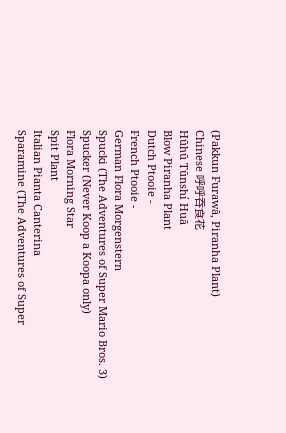(Pakkun Furawā, Piranha Plant)
Chinese 呼呼吞食花
Hūhū Tūnshí Huā
Blow Piranha Plant
Dutch Ptooie -
French Ptooie -
German Flora Morgenstern
Spucki (The Adventures of Super Mario Bros. 3)
Spucker (Never Koop a Koopa only)
Flora Morning Star
Spit Plant
Italian Pianta Canterina
Sparamine (The Adventures of Super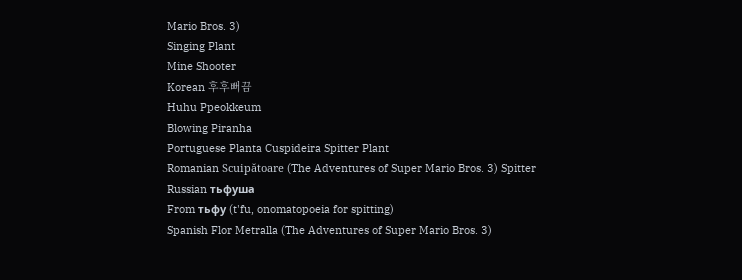Mario Bros. 3)
Singing Plant
Mine Shooter
Korean 후후뻐끔
Huhu Ppeokkeum
Blowing Piranha
Portuguese Planta Cuspideira Spitter Plant
Romanian Scuipătoare (The Adventures of Super Mario Bros. 3) Spitter
Russian тьфуша
From тьфу (t'fu, onomatopoeia for spitting)
Spanish Flor Metralla (The Adventures of Super Mario Bros. 3)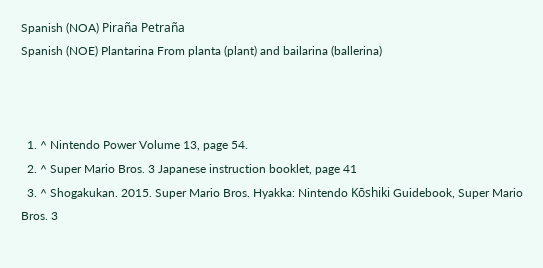Spanish (NOA) Piraña Petraña
Spanish (NOE) Plantarina From planta (plant) and bailarina (ballerina)



  1. ^ Nintendo Power Volume 13, page 54.
  2. ^ Super Mario Bros. 3 Japanese instruction booklet, page 41
  3. ^ Shogakukan. 2015. Super Mario Bros. Hyakka: Nintendo Kōshiki Guidebook, Super Mario Bros. 3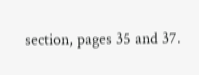section, pages 35 and 37.